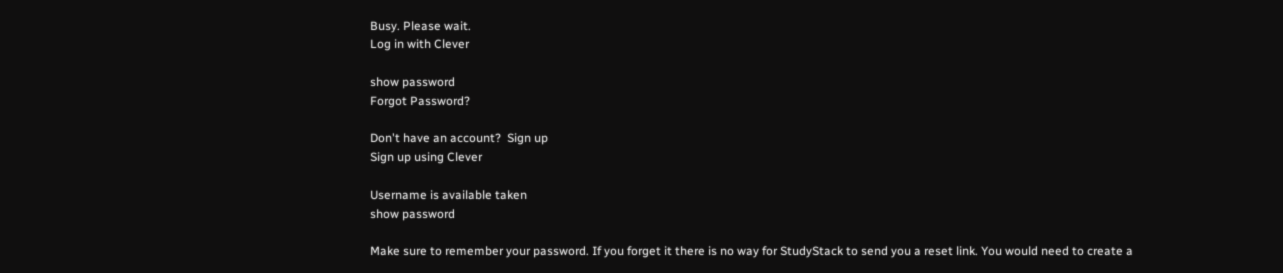Busy. Please wait.
Log in with Clever

show password
Forgot Password?

Don't have an account?  Sign up
Sign up using Clever

Username is available taken
show password

Make sure to remember your password. If you forget it there is no way for StudyStack to send you a reset link. You would need to create a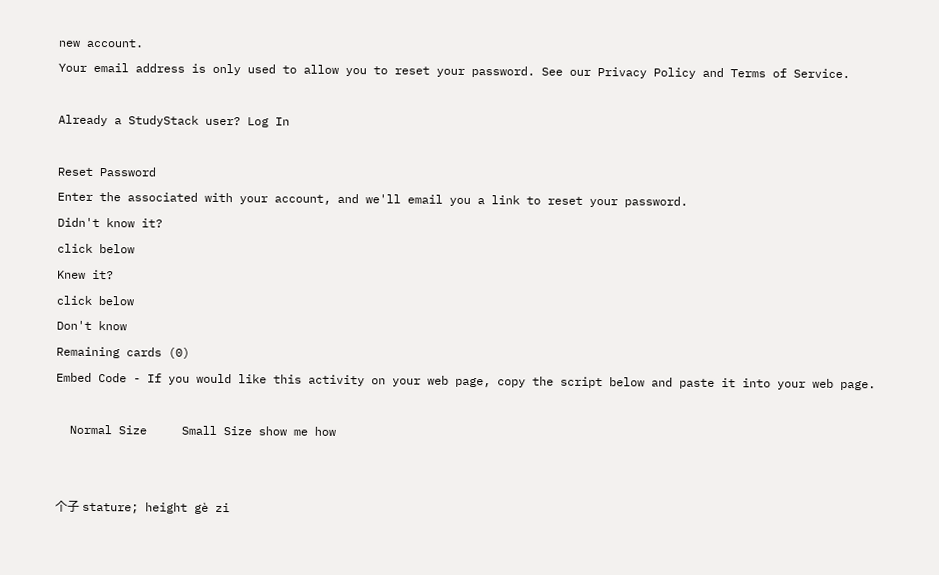new account.
Your email address is only used to allow you to reset your password. See our Privacy Policy and Terms of Service.

Already a StudyStack user? Log In

Reset Password
Enter the associated with your account, and we'll email you a link to reset your password.
Didn't know it?
click below
Knew it?
click below
Don't know
Remaining cards (0)
Embed Code - If you would like this activity on your web page, copy the script below and paste it into your web page.

  Normal Size     Small Size show me how


个子 stature; height gè zi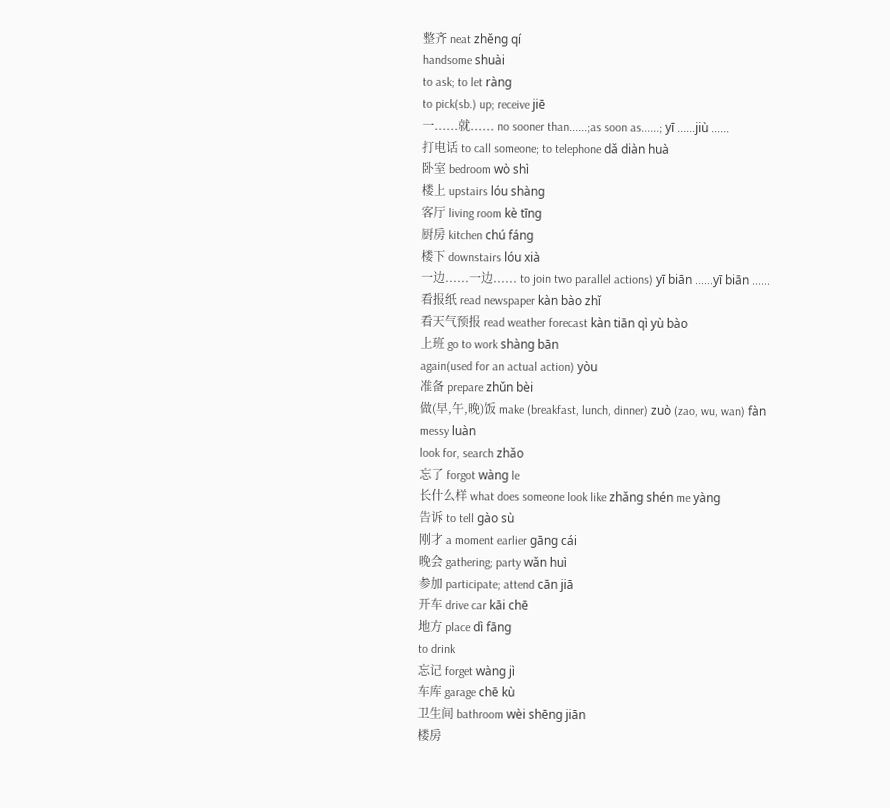整齐 neat zhěng qí
handsome shuài
to ask; to let ràng
to pick(sb.) up; receive jiē
一......就...... no sooner than......;as soon as......; yī ......jiù ......
打电话 to call someone; to telephone dǎ diàn huà
卧室 bedroom wò shì
楼上 upstairs lóu shàng
客厅 living room kè tīng
厨房 kitchen chú fáng
楼下 downstairs lóu xià
一边......一边...... to join two parallel actions) yī biān ......yī biān ......
看报纸 read newspaper kàn bào zhǐ
看天气预报 read weather forecast kàn tiān qì yù bào
上班 go to work shàng bān
again(used for an actual action) yòu
准备 prepare zhǔn bèi
做(早,午,晚)饭 make (breakfast, lunch, dinner) zuò (zao, wu, wan) fàn
messy luàn
look for, search zhǎo
忘了 forgot wànɡ le
长什么样 what does someone look like zhǎnɡ shén me yànɡ
告诉 to tell ɡào sù
刚才 a moment earlier ɡānɡ cái
晚会 gathering; party wǎn huì
参加 participate; attend cān jiā
开车 drive car kāi chē
地方 place dì fānɡ
to drink
忘记 forget wànɡ jì
车库 garage chē kù
卫生间 bathroom wèi shēng jiān
楼房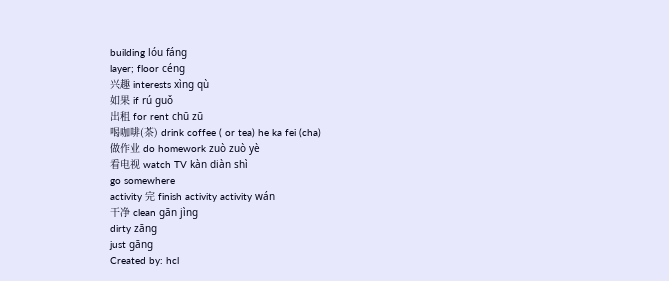building lóu fáng
layer; floor céng
兴趣 interests xìng qù
如果 if rú guǒ
出租 for rent chū zū
喝咖啡(茶) drink coffee ( or tea) he ka fei (cha)
做作业 do homework zuò zuò yè
看电视 watch TV kàn diàn shì
go somewhere
activity 完 finish activity activity wán
干净 clean gān jìng
dirty zāng
just gāng
Created by: hcl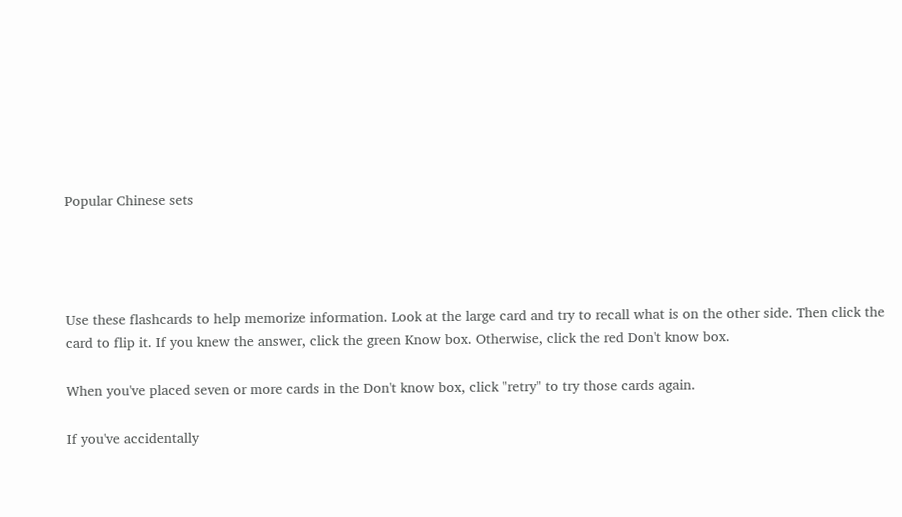Popular Chinese sets




Use these flashcards to help memorize information. Look at the large card and try to recall what is on the other side. Then click the card to flip it. If you knew the answer, click the green Know box. Otherwise, click the red Don't know box.

When you've placed seven or more cards in the Don't know box, click "retry" to try those cards again.

If you've accidentally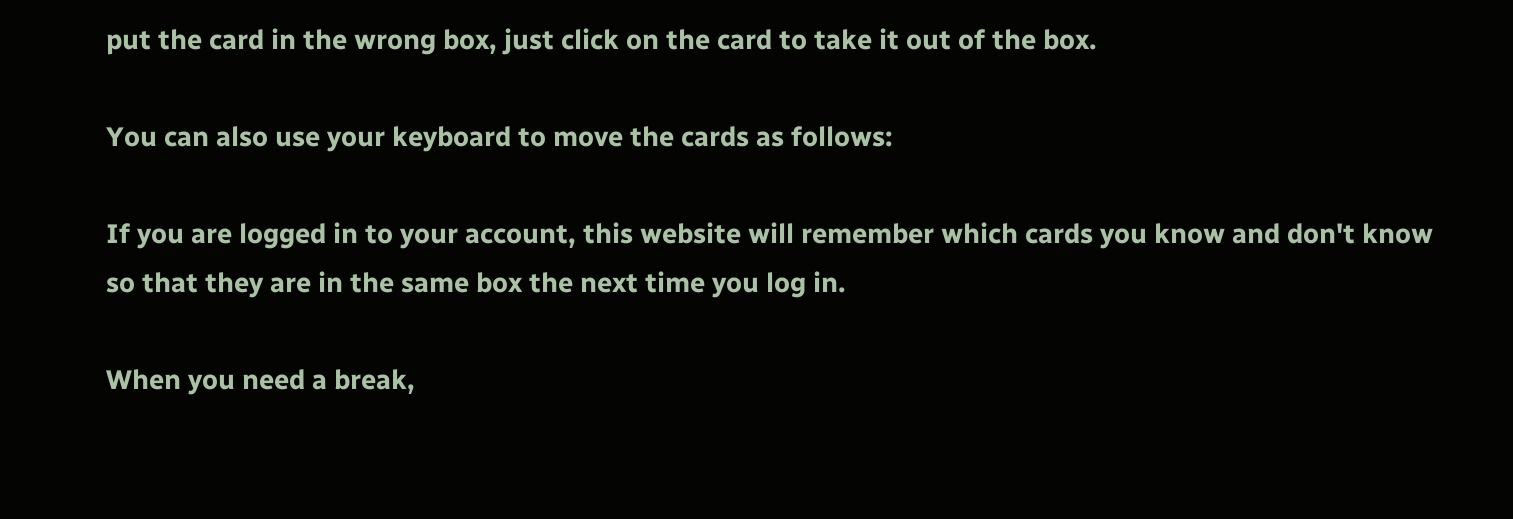put the card in the wrong box, just click on the card to take it out of the box.

You can also use your keyboard to move the cards as follows:

If you are logged in to your account, this website will remember which cards you know and don't know so that they are in the same box the next time you log in.

When you need a break,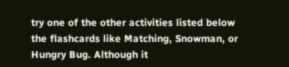try one of the other activities listed below the flashcards like Matching, Snowman, or Hungry Bug. Although it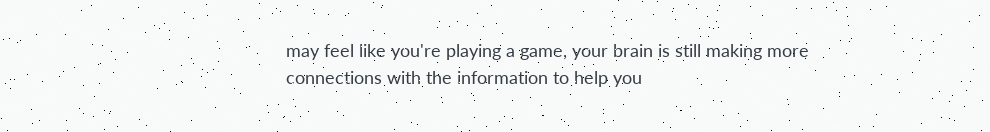may feel like you're playing a game, your brain is still making more connections with the information to help you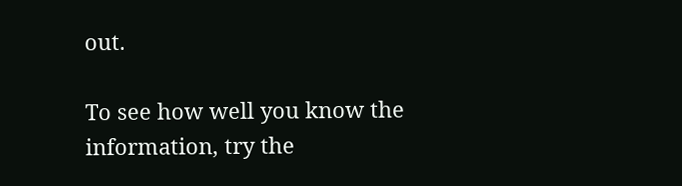out.

To see how well you know the information, try the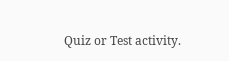Quiz or Test activity.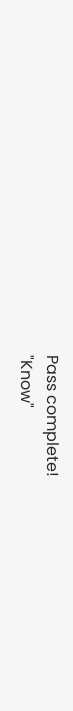Pass complete!
"Know"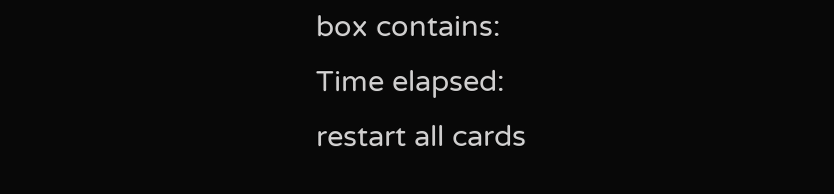box contains:
Time elapsed:
restart all cards